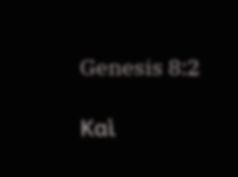Genesis 8:2

Καὶ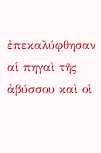ἐπεκαλύφθησαν αἱ πηγαὶ τῆς ἀβύσσου καὶ οἱ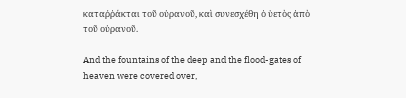καταῤῥάκται τοῦ οὐρανοῦ, καὶ συνεσχέθη ὁ ὑετὸς ἀπὸ τοῦ οὐρανοῦ.

And the fountains of the deep and the flood-gates of heaven were covered over,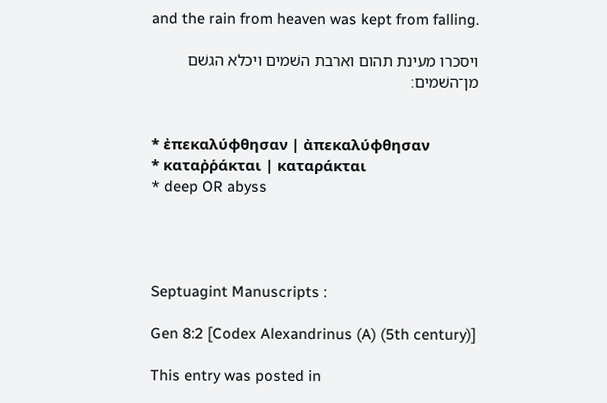and the rain from heaven was kept from falling.

ויסכרו מעינת תהום וארבת השׁמים ויכלא הגשׁם מן־השׁמים׃


* ἐπεκαλύφθησαν | ἀπεκαλύφθησαν
* καταῤῥάκται | καταράκται
* deep OR abyss




Septuagint Manuscripts :

Gen 8:2 [Codex Alexandrinus (A) (5th century)]

This entry was posted in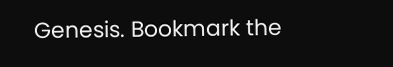Genesis. Bookmark the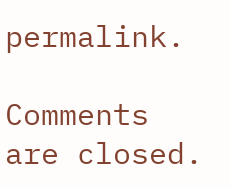permalink.

Comments are closed.